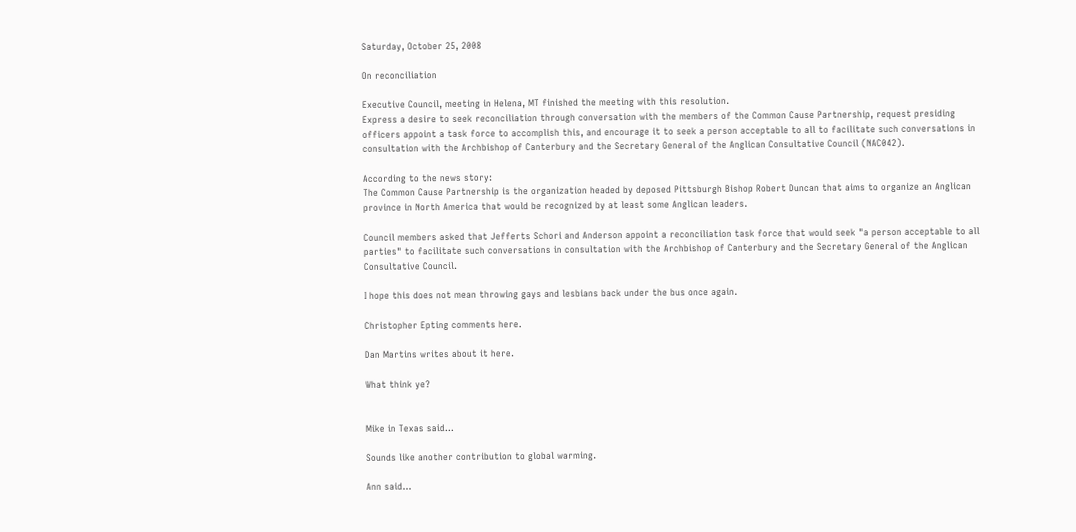Saturday, October 25, 2008

On reconciliation

Executive Council, meeting in Helena, MT finished the meeting with this resolution.
Express a desire to seek reconciliation through conversation with the members of the Common Cause Partnership, request presiding officers appoint a task force to accomplish this, and encourage it to seek a person acceptable to all to facilitate such conversations in consultation with the Archbishop of Canterbury and the Secretary General of the Anglican Consultative Council (NAC042).

According to the news story:
The Common Cause Partnership is the organization headed by deposed Pittsburgh Bishop Robert Duncan that aims to organize an Anglican province in North America that would be recognized by at least some Anglican leaders.

Council members asked that Jefferts Schori and Anderson appoint a reconciliation task force that would seek "a person acceptable to all parties" to facilitate such conversations in consultation with the Archbishop of Canterbury and the Secretary General of the Anglican Consultative Council.

I hope this does not mean throwing gays and lesbians back under the bus once again.

Christopher Epting comments here.

Dan Martins writes about it here.

What think ye?


Mike in Texas said...

Sounds like another contribution to global warming.

Ann said...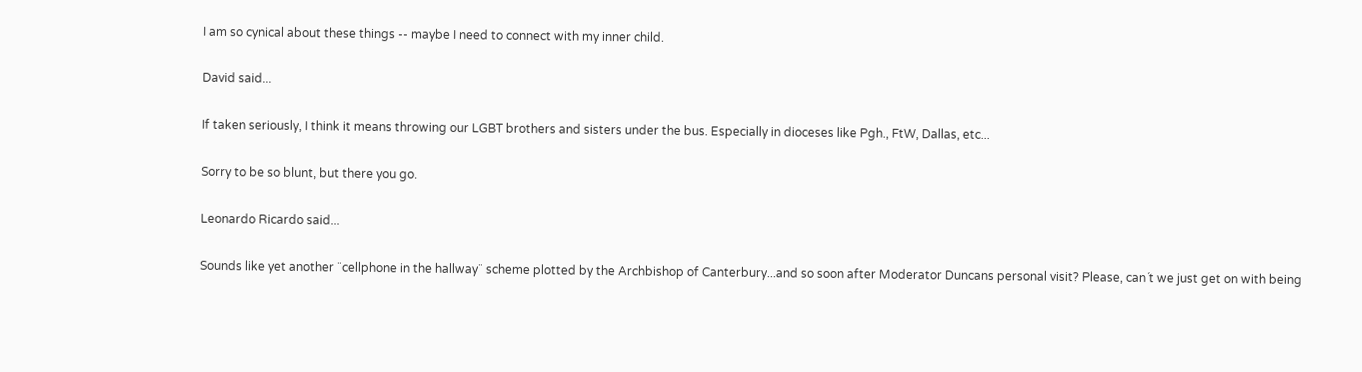I am so cynical about these things -- maybe I need to connect with my inner child.

David said...

If taken seriously, I think it means throwing our LGBT brothers and sisters under the bus. Especially in dioceses like Pgh., FtW, Dallas, etc...

Sorry to be so blunt, but there you go.

Leonardo Ricardo said...

Sounds like yet another ¨cellphone in the hallway¨ scheme plotted by the Archbishop of Canterbury...and so soon after Moderator Duncans personal visit? Please, can´t we just get on with being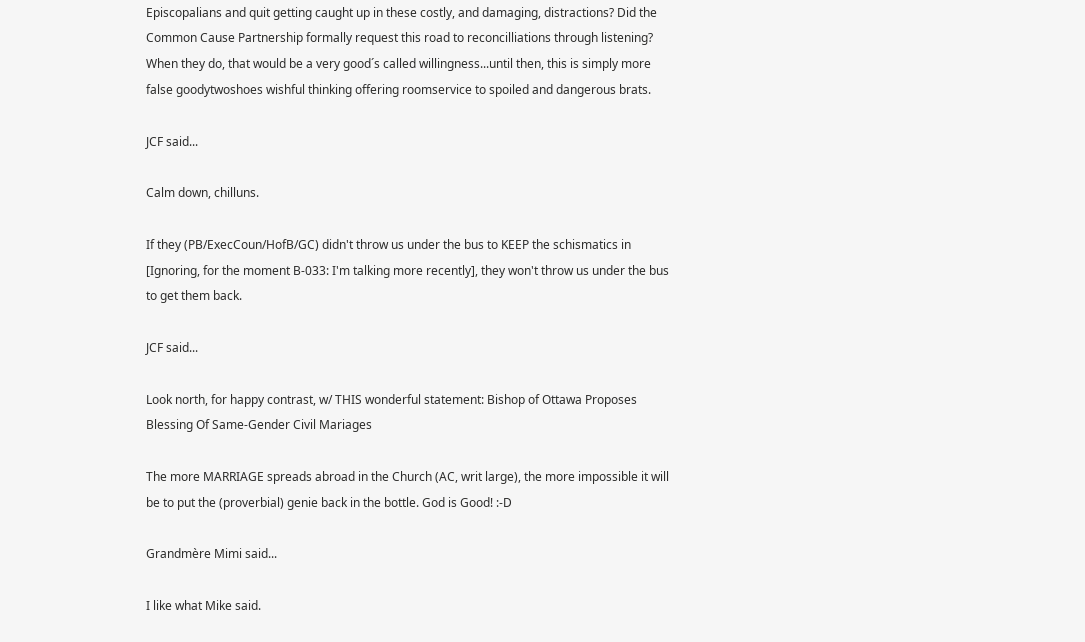Episcopalians and quit getting caught up in these costly, and damaging, distractions? Did the Common Cause Partnership formally request this road to reconcilliations through listening? When they do, that would be a very good´s called willingness...until then, this is simply more false goodytwoshoes wishful thinking offering roomservice to spoiled and dangerous brats.

JCF said...

Calm down, chilluns.

If they (PB/ExecCoun/HofB/GC) didn't throw us under the bus to KEEP the schismatics in [Ignoring, for the moment B-033: I'm talking more recently], they won't throw us under the bus to get them back.

JCF said...

Look north, for happy contrast, w/ THIS wonderful statement: Bishop of Ottawa Proposes Blessing Of Same-Gender Civil Mariages

The more MARRIAGE spreads abroad in the Church (AC, writ large), the more impossible it will be to put the (proverbial) genie back in the bottle. God is Good! :-D

Grandmère Mimi said...

I like what Mike said.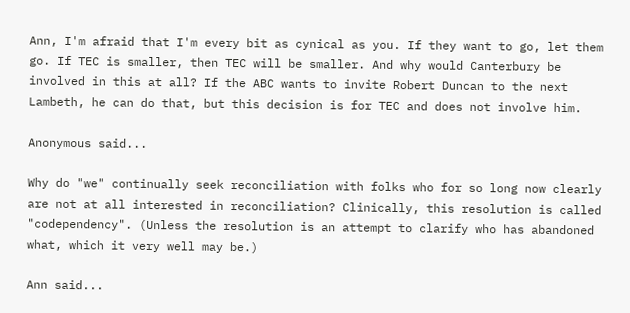Ann, I'm afraid that I'm every bit as cynical as you. If they want to go, let them go. If TEC is smaller, then TEC will be smaller. And why would Canterbury be involved in this at all? If the ABC wants to invite Robert Duncan to the next Lambeth, he can do that, but this decision is for TEC and does not involve him.

Anonymous said...

Why do "we" continually seek reconciliation with folks who for so long now clearly are not at all interested in reconciliation? Clinically, this resolution is called "codependency". (Unless the resolution is an attempt to clarify who has abandoned what, which it very well may be.)

Ann said...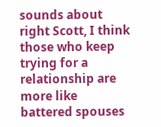sounds about right Scott, I think those who keep trying for a relationship are more like battered spouses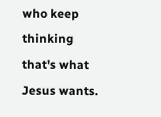who keep thinking that's what Jesus wants.